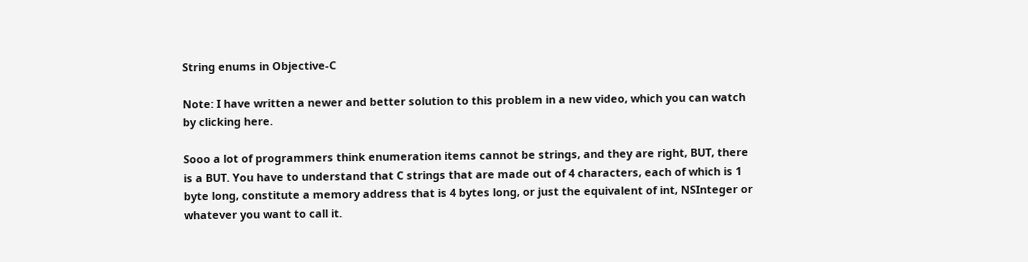String enums in Objective-C

Note: I have written a newer and better solution to this problem in a new video, which you can watch by clicking here.

Sooo a lot of programmers think enumeration items cannot be strings, and they are right, BUT, there is a BUT. You have to understand that C strings that are made out of 4 characters, each of which is 1 byte long, constitute a memory address that is 4 bytes long, or just the equivalent of int, NSInteger or whatever you want to call it.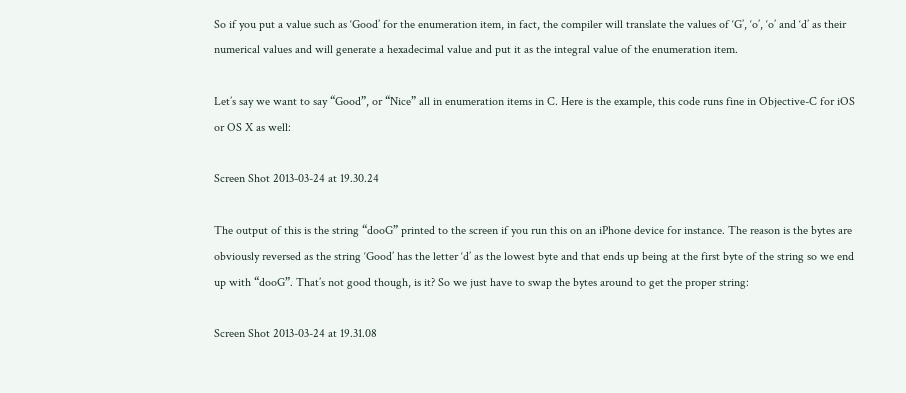So if you put a value such as ‘Good’ for the enumeration item, in fact, the compiler will translate the values of ‘G’, ‘o’, ‘o’ and ‘d’ as their numerical values and will generate a hexadecimal value and put it as the integral value of the enumeration item.

Let’s say we want to say “Good”, or “Nice” all in enumeration items in C. Here is the example, this code runs fine in Objective-C for iOS or OS X as well:

Screen Shot 2013-03-24 at 19.30.24

The output of this is the string “dooG” printed to the screen if you run this on an iPhone device for instance. The reason is the bytes are obviously reversed as the string ‘Good’ has the letter ‘d’ as the lowest byte and that ends up being at the first byte of the string so we end up with “dooG”. That’s not good though, is it? So we just have to swap the bytes around to get the proper string:

Screen Shot 2013-03-24 at 19.31.08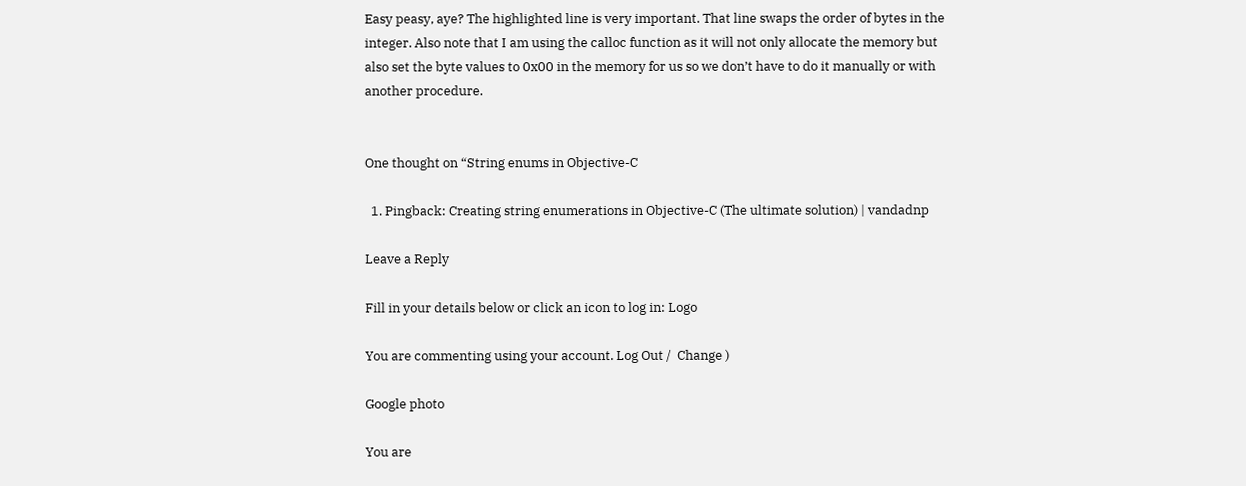Easy peasy, aye? The highlighted line is very important. That line swaps the order of bytes in the integer. Also note that I am using the calloc function as it will not only allocate the memory but also set the byte values to 0x00 in the memory for us so we don’t have to do it manually or with another procedure.


One thought on “String enums in Objective-C

  1. Pingback: Creating string enumerations in Objective-C (The ultimate solution) | vandadnp

Leave a Reply

Fill in your details below or click an icon to log in: Logo

You are commenting using your account. Log Out /  Change )

Google photo

You are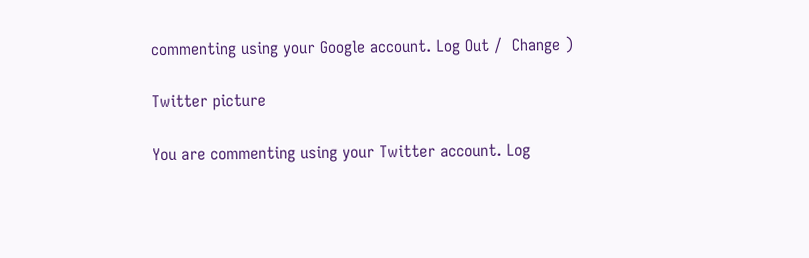commenting using your Google account. Log Out /  Change )

Twitter picture

You are commenting using your Twitter account. Log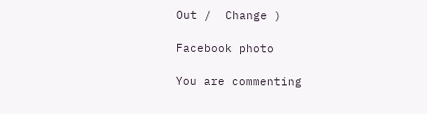Out /  Change )

Facebook photo

You are commenting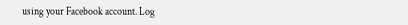using your Facebook account. Log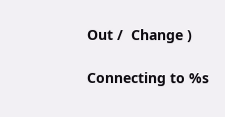Out /  Change )

Connecting to %s